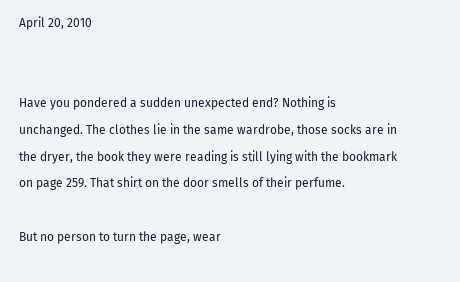April 20, 2010


Have you pondered a sudden unexpected end? Nothing is unchanged. The clothes lie in the same wardrobe, those socks are in the dryer, the book they were reading is still lying with the bookmark on page 259. That shirt on the door smells of their perfume.

But no person to turn the page, wear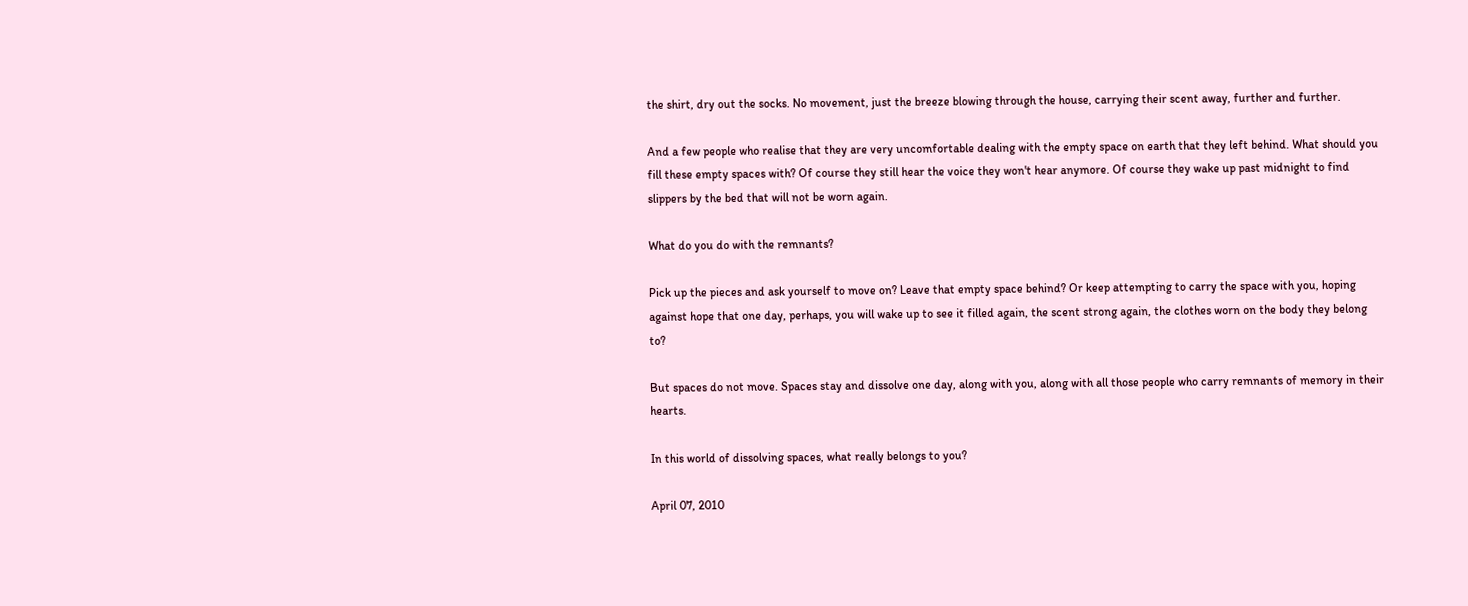the shirt, dry out the socks. No movement, just the breeze blowing through the house, carrying their scent away, further and further.

And a few people who realise that they are very uncomfortable dealing with the empty space on earth that they left behind. What should you fill these empty spaces with? Of course they still hear the voice they won't hear anymore. Of course they wake up past midnight to find slippers by the bed that will not be worn again.

What do you do with the remnants?

Pick up the pieces and ask yourself to move on? Leave that empty space behind? Or keep attempting to carry the space with you, hoping against hope that one day, perhaps, you will wake up to see it filled again, the scent strong again, the clothes worn on the body they belong to?

But spaces do not move. Spaces stay and dissolve one day, along with you, along with all those people who carry remnants of memory in their hearts.

In this world of dissolving spaces, what really belongs to you?

April 07, 2010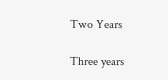Two Years

Three years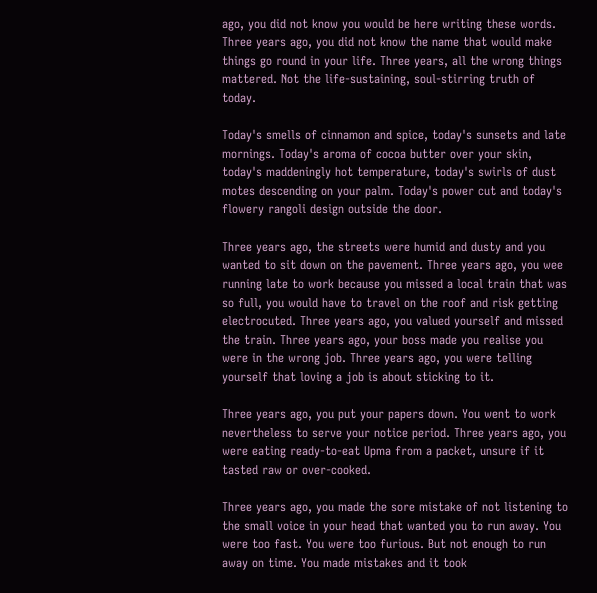ago, you did not know you would be here writing these words. Three years ago, you did not know the name that would make things go round in your life. Three years, all the wrong things mattered. Not the life-sustaining, soul-stirring truth of today.

Today's smells of cinnamon and spice, today's sunsets and late mornings. Today's aroma of cocoa butter over your skin, today's maddeningly hot temperature, today's swirls of dust motes descending on your palm. Today's power cut and today's flowery rangoli design outside the door.

Three years ago, the streets were humid and dusty and you wanted to sit down on the pavement. Three years ago, you wee running late to work because you missed a local train that was so full, you would have to travel on the roof and risk getting electrocuted. Three years ago, you valued yourself and missed the train. Three years ago, your boss made you realise you were in the wrong job. Three years ago, you were telling yourself that loving a job is about sticking to it.

Three years ago, you put your papers down. You went to work nevertheless to serve your notice period. Three years ago, you were eating ready-to-eat Upma from a packet, unsure if it tasted raw or over-cooked.

Three years ago, you made the sore mistake of not listening to the small voice in your head that wanted you to run away. You were too fast. You were too furious. But not enough to run away on time. You made mistakes and it took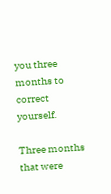you three months to correct yourself.

Three months that were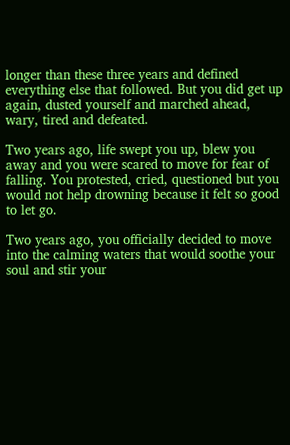longer than these three years and defined everything else that followed. But you did get up again, dusted yourself and marched ahead, wary, tired and defeated.

Two years ago, life swept you up, blew you away and you were scared to move for fear of falling. You protested, cried, questioned but you would not help drowning because it felt so good to let go.

Two years ago, you officially decided to move into the calming waters that would soothe your soul and stir your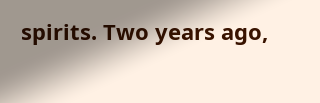spirits. Two years ago,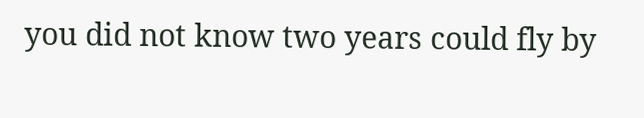you did not know two years could fly by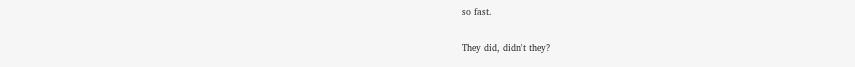so fast.

They did, didn't they?